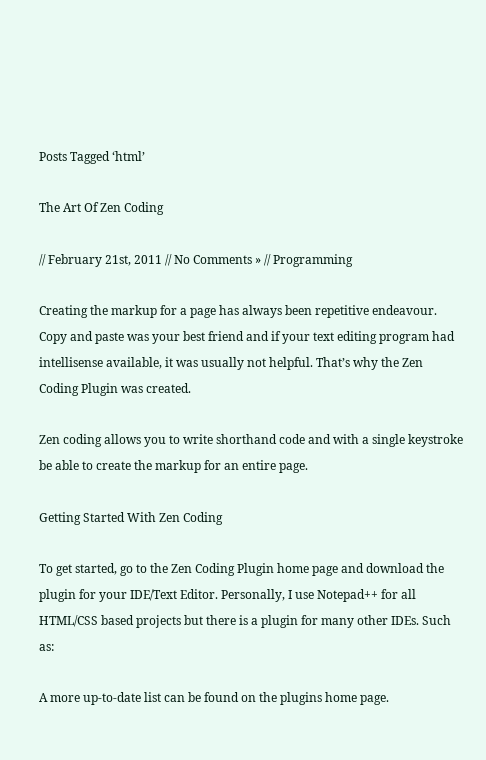Posts Tagged ‘html’

The Art Of Zen Coding

// February 21st, 2011 // No Comments » // Programming

Creating the markup for a page has always been repetitive endeavour. Copy and paste was your best friend and if your text editing program had intellisense available, it was usually not helpful. That’s why the Zen Coding Plugin was created.

Zen coding allows you to write shorthand code and with a single keystroke be able to create the markup for an entire page.

Getting Started With Zen Coding

To get started, go to the Zen Coding Plugin home page and download the plugin for your IDE/Text Editor. Personally, I use Notepad++ for all HTML/CSS based projects but there is a plugin for many other IDEs. Such as:

A more up-to-date list can be found on the plugins home page.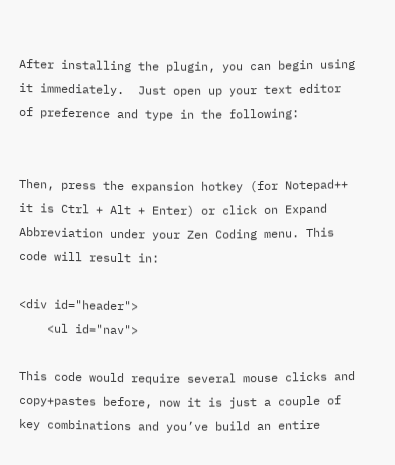After installing the plugin, you can begin using it immediately.  Just open up your text editor of preference and type in the following:


Then, press the expansion hotkey (for Notepad++ it is Ctrl + Alt + Enter) or click on Expand Abbreviation under your Zen Coding menu. This code will result in:

<div id="header">
    <ul id="nav">

This code would require several mouse clicks and copy+pastes before, now it is just a couple of key combinations and you’ve build an entire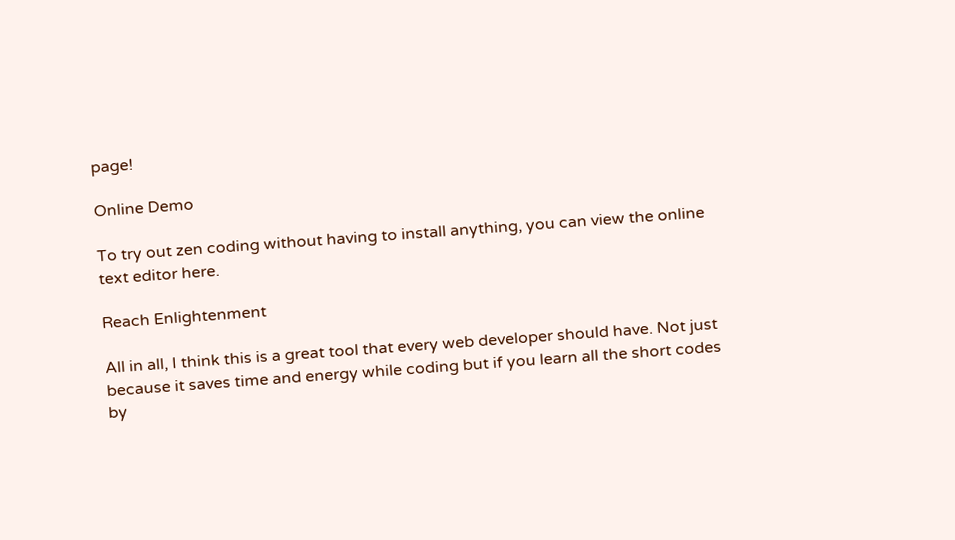page!

Online Demo

To try out zen coding without having to install anything, you can view the online text editor here.

Reach Enlightenment

All in all, I think this is a great tool that every web developer should have. Not just because it saves time and energy while coding but if you learn all the short codes by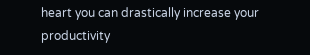heart you can drastically increase your productivity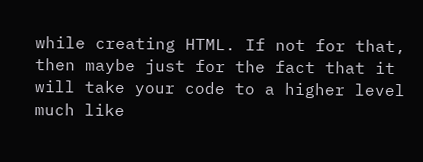while creating HTML. If not for that, then maybe just for the fact that it will take your code to a higher level much like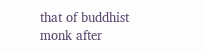that of buddhist monk after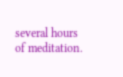several hours of meditation.